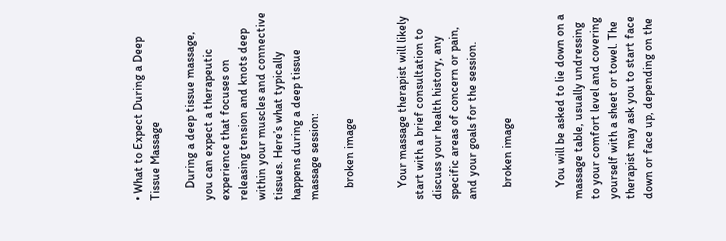• What to Expect During a Deep Tissue Massage

    During a deep tissue massage, you can expect a therapeutic experience that focuses on releasing tension and knots deep within your muscles and connective tissues. Here’s what typically happens during a deep tissue massage session:

    broken image


    Your massage therapist will likely start with a brief consultation to discuss your health history, any specific areas of concern or pain, and your goals for the session.

    broken image


    You will be asked to lie down on a massage table, usually undressing to your comfort level and covering yourself with a sheet or towel. The therapist may ask you to start face down or face up, depending on the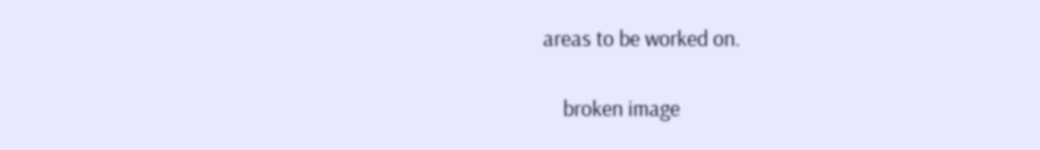areas to be worked on.

    broken image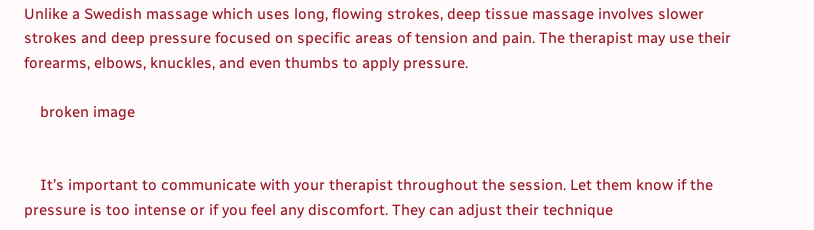Unlike a Swedish massage which uses long, flowing strokes, deep tissue massage involves slower strokes and deep pressure focused on specific areas of tension and pain. The therapist may use their forearms, elbows, knuckles, and even thumbs to apply pressure.

    broken image


    It’s important to communicate with your therapist throughout the session. Let them know if the pressure is too intense or if you feel any discomfort. They can adjust their technique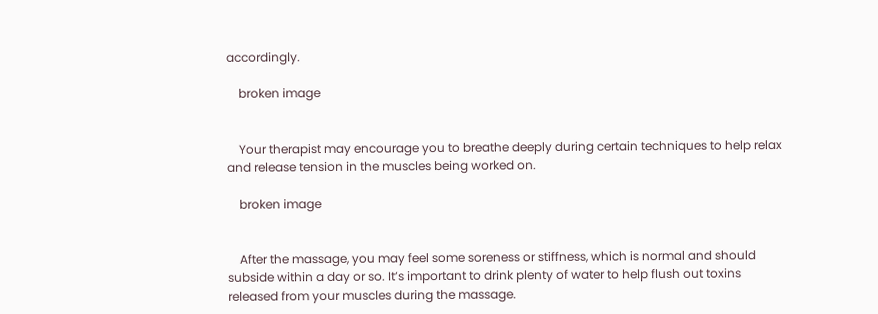accordingly.

    broken image


    Your therapist may encourage you to breathe deeply during certain techniques to help relax and release tension in the muscles being worked on.

    broken image


    After the massage, you may feel some soreness or stiffness, which is normal and should subside within a day or so. It’s important to drink plenty of water to help flush out toxins released from your muscles during the massage.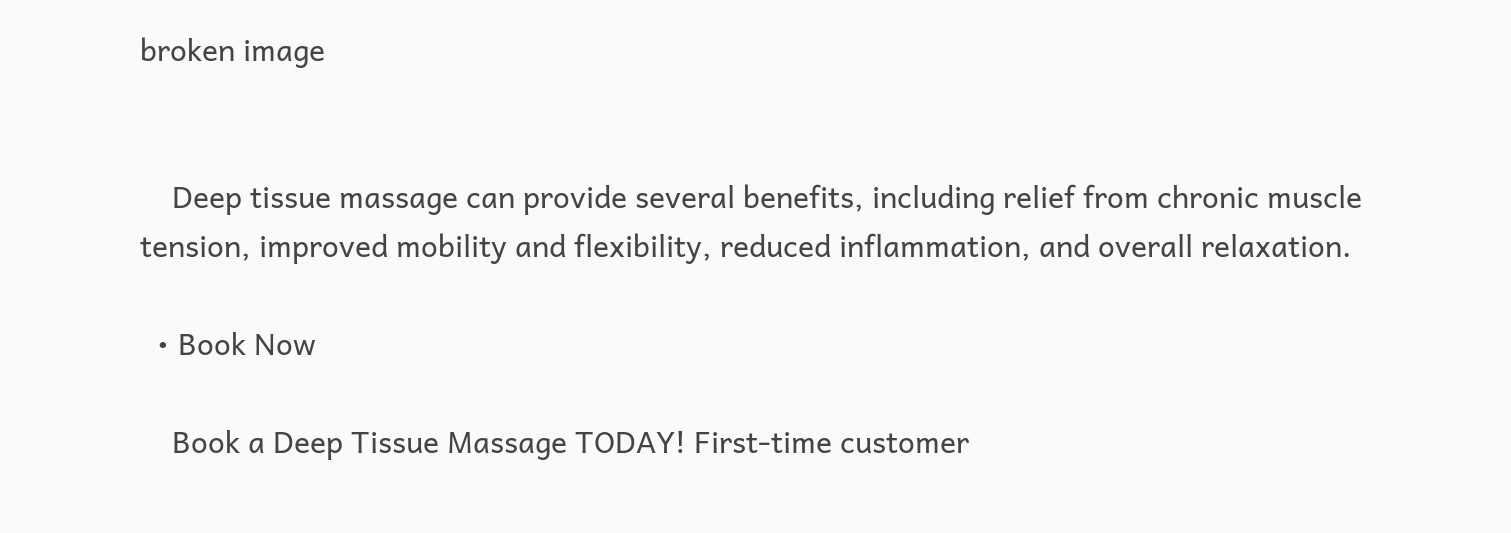broken image


    Deep tissue massage can provide several benefits, including relief from chronic muscle tension, improved mobility and flexibility, reduced inflammation, and overall relaxation.

  • Book Now

    Book a Deep Tissue Massage TODAY! First-time customer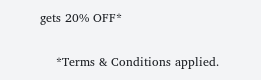gets 20% OFF*

    *Terms & Conditions applied.